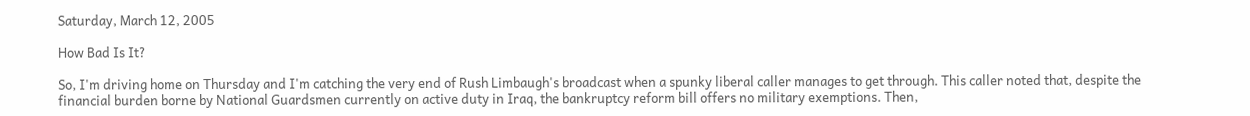Saturday, March 12, 2005

How Bad Is It?

So, I'm driving home on Thursday and I'm catching the very end of Rush Limbaugh's broadcast when a spunky liberal caller manages to get through. This caller noted that, despite the financial burden borne by National Guardsmen currently on active duty in Iraq, the bankruptcy reform bill offers no military exemptions. Then,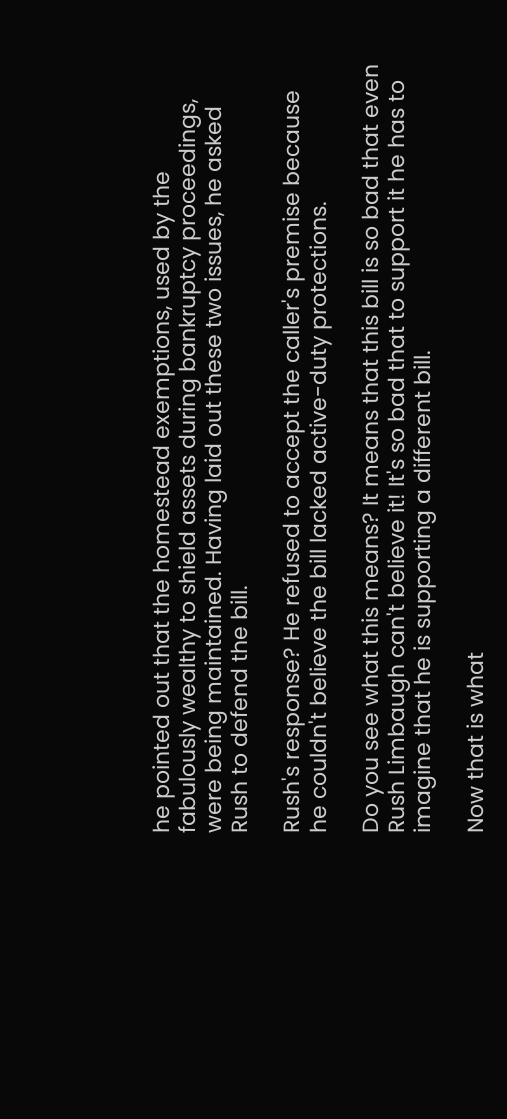he pointed out that the homestead exemptions, used by the fabulously wealthy to shield assets during bankruptcy proceedings, were being maintained. Having laid out these two issues, he asked Rush to defend the bill.

Rush's response? He refused to accept the caller's premise because he couldn't believe the bill lacked active-duty protections.

Do you see what this means? It means that this bill is so bad that even Rush Limbaugh can't believe it! It's so bad that to support it he has to imagine that he is supporting a different bill.

Now that is what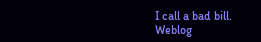I call a bad bill.
Weblog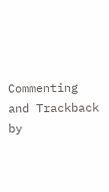Commenting and Trackback by